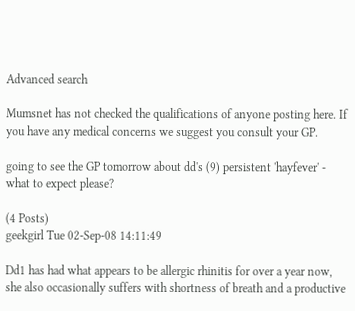Advanced search

Mumsnet has not checked the qualifications of anyone posting here. If you have any medical concerns we suggest you consult your GP.

going to see the GP tomorrow about dd's (9) persistent 'hayfever' - what to expect please?

(4 Posts)
geekgirl Tue 02-Sep-08 14:11:49

Dd1 has had what appears to be allergic rhinitis for over a year now, she also occasionally suffers with shortness of breath and a productive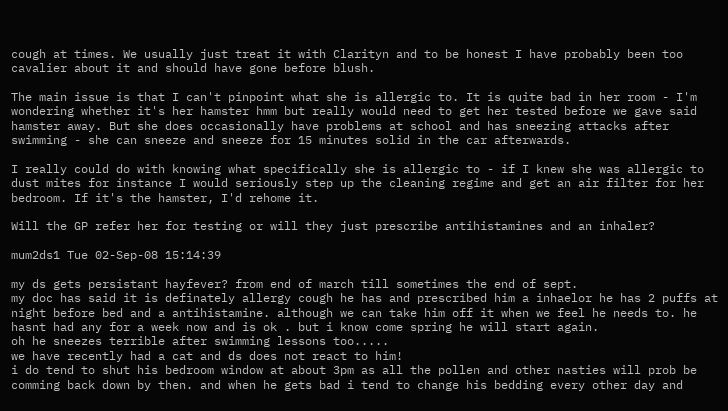cough at times. We usually just treat it with Clarityn and to be honest I have probably been too cavalier about it and should have gone before blush.

The main issue is that I can't pinpoint what she is allergic to. It is quite bad in her room - I'm wondering whether it's her hamster hmm but really would need to get her tested before we gave said hamster away. But she does occasionally have problems at school and has sneezing attacks after swimming - she can sneeze and sneeze for 15 minutes solid in the car afterwards.

I really could do with knowing what specifically she is allergic to - if I knew she was allergic to dust mites for instance I would seriously step up the cleaning regime and get an air filter for her bedroom. If it's the hamster, I'd rehome it.

Will the GP refer her for testing or will they just prescribe antihistamines and an inhaler?

mum2ds1 Tue 02-Sep-08 15:14:39

my ds gets persistant hayfever? from end of march till sometimes the end of sept.
my doc has said it is definately allergy cough he has and prescribed him a inhaelor he has 2 puffs at night before bed and a antihistamine. although we can take him off it when we feel he needs to. he hasnt had any for a week now and is ok . but i know come spring he will start again.
oh he sneezes terrible after swimming lessons too.....
we have recently had a cat and ds does not react to him!
i do tend to shut his bedroom window at about 3pm as all the pollen and other nasties will prob be comming back down by then. and when he gets bad i tend to change his bedding every other day and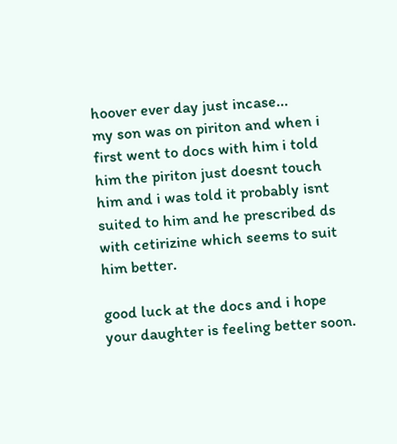hoover ever day just incase...
my son was on piriton and when i first went to docs with him i told him the piriton just doesnt touch him and i was told it probably isnt suited to him and he prescribed ds with cetirizine which seems to suit him better.

good luck at the docs and i hope your daughter is feeling better soon.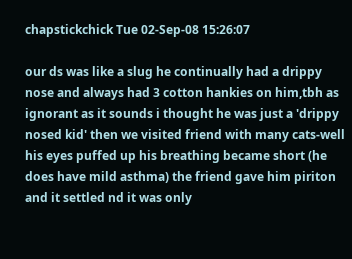chapstickchick Tue 02-Sep-08 15:26:07

our ds was like a slug he continually had a drippy nose and always had 3 cotton hankies on him,tbh as ignorant as it sounds i thought he was just a 'drippy nosed kid' then we visited friend with many cats-well his eyes puffed up his breathing became short (he does have mild asthma) the friend gave him piriton and it settled nd it was only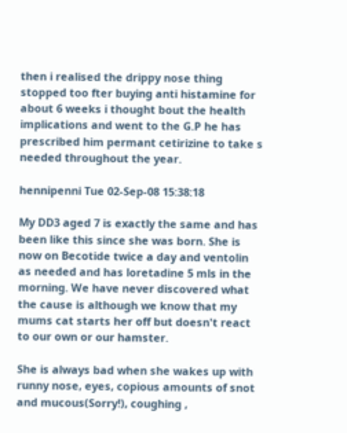then i realised the drippy nose thing stopped too fter buying anti histamine for about 6 weeks i thought bout the health implications and went to the G.P he has prescribed him permant cetirizine to take s needed throughout the year.

hennipenni Tue 02-Sep-08 15:38:18

My DD3 aged 7 is exactly the same and has been like this since she was born. She is now on Becotide twice a day and ventolin as needed and has loretadine 5 mls in the morning. We have never discovered what the cause is although we know that my mums cat starts her off but doesn't react to our own or our hamster.

She is always bad when she wakes up with runny nose, eyes, copious amounts of snot and mucous(Sorry!), coughing ,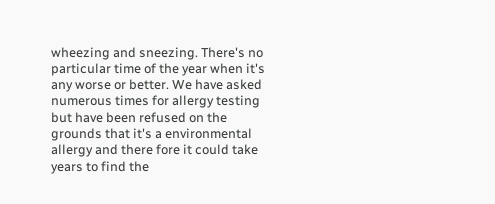wheezing and sneezing. There's no particular time of the year when it's any worse or better. We have asked numerous times for allergy testing but have been refused on the grounds that it's a environmental allergy and there fore it could take years to find the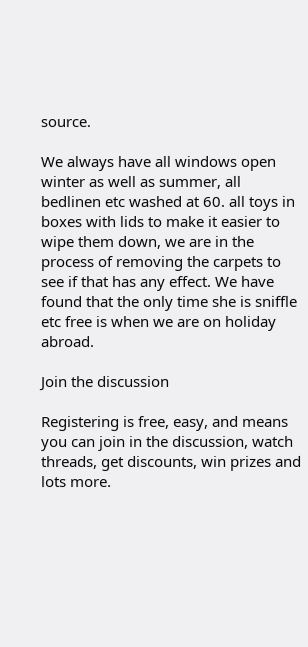source.

We always have all windows open winter as well as summer, all bedlinen etc washed at 60. all toys in boxes with lids to make it easier to wipe them down, we are in the process of removing the carpets to see if that has any effect. We have found that the only time she is sniffle etc free is when we are on holiday abroad.

Join the discussion

Registering is free, easy, and means you can join in the discussion, watch threads, get discounts, win prizes and lots more.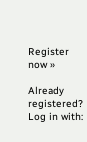Register now »

Already registered? Log in with: